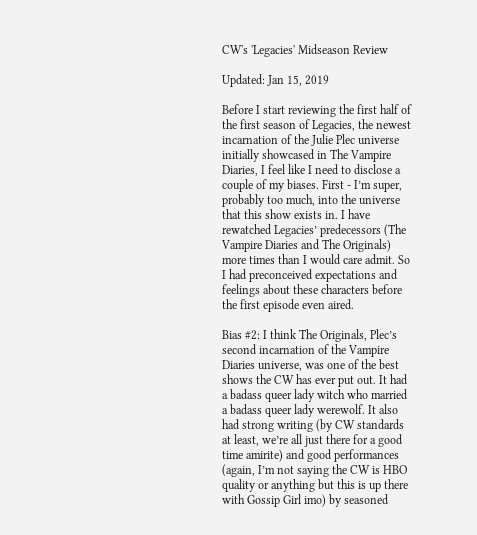CW's 'Legacies' Midseason Review

Updated: Jan 15, 2019

Before I start reviewing the first half of the first season of Legacies, the newest incarnation of the Julie Plec universe initially showcased in The Vampire Diaries, I feel like I need to disclose a couple of my biases. First - I’m super, probably too much, into the universe that this show exists in. I have rewatched Legacies’ predecessors (The Vampire Diaries and The Originals) more times than I would care admit. So I had preconceived expectations and feelings about these characters before the first episode even aired.

Bias #2: I think The Originals, Plec’s second incarnation of the Vampire Diaries universe, was one of the best shows the CW has ever put out. It had a badass queer lady witch who married a badass queer lady werewolf. It also had strong writing (by CW standards at least, we’re all just there for a good time amirite) and good performances (again, I’m not saying the CW is HBO quality or anything but this is up there with Gossip Girl imo) by seasoned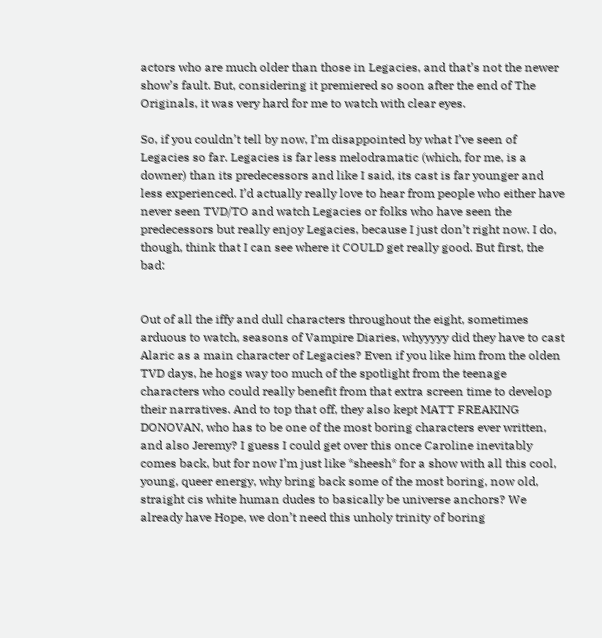actors who are much older than those in Legacies, and that’s not the newer show’s fault. But, considering it premiered so soon after the end of The Originals, it was very hard for me to watch with clear eyes.

So, if you couldn’t tell by now, I’m disappointed by what I’ve seen of Legacies so far. Legacies is far less melodramatic (which, for me, is a downer) than its predecessors and like I said, its cast is far younger and less experienced. I’d actually really love to hear from people who either have never seen TVD/TO and watch Legacies or folks who have seen the predecessors but really enjoy Legacies, because I just don’t right now. I do, though, think that I can see where it COULD get really good. But first, the bad:


Out of all the iffy and dull characters throughout the eight, sometimes arduous to watch, seasons of Vampire Diaries, whyyyyy did they have to cast Alaric as a main character of Legacies? Even if you like him from the olden TVD days, he hogs way too much of the spotlight from the teenage characters who could really benefit from that extra screen time to develop their narratives. And to top that off, they also kept MATT FREAKING DONOVAN, who has to be one of the most boring characters ever written, and also Jeremy? I guess I could get over this once Caroline inevitably comes back, but for now I’m just like *sheesh* for a show with all this cool, young, queer energy, why bring back some of the most boring, now old, straight cis white human dudes to basically be universe anchors? We already have Hope, we don’t need this unholy trinity of boring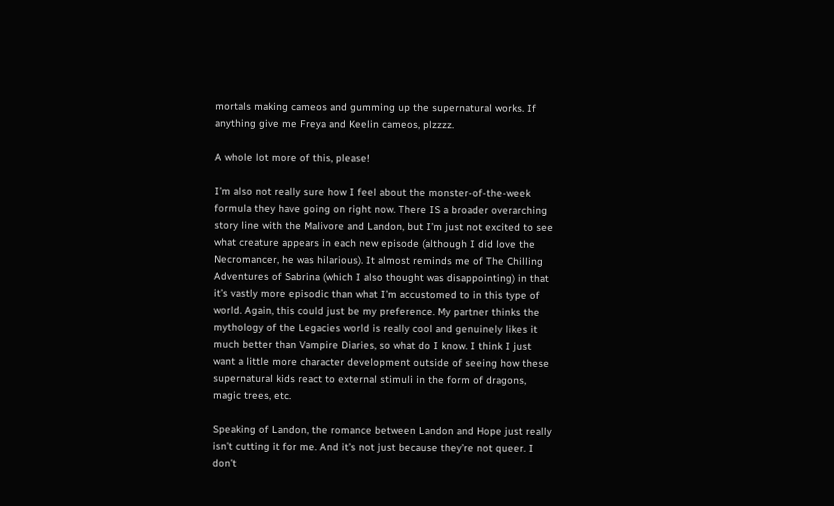mortals making cameos and gumming up the supernatural works. If anything give me Freya and Keelin cameos, plzzzz.

A whole lot more of this, please!

I’m also not really sure how I feel about the monster-of-the-week formula they have going on right now. There IS a broader overarching story line with the Malivore and Landon, but I’m just not excited to see what creature appears in each new episode (although I did love the Necromancer, he was hilarious). It almost reminds me of The Chilling Adventures of Sabrina (which I also thought was disappointing) in that it’s vastly more episodic than what I’m accustomed to in this type of world. Again, this could just be my preference. My partner thinks the mythology of the Legacies world is really cool and genuinely likes it much better than Vampire Diaries, so what do I know. I think I just want a little more character development outside of seeing how these supernatural kids react to external stimuli in the form of dragons, magic trees, etc.

Speaking of Landon, the romance between Landon and Hope just really isn’t cutting it for me. And it’s not just because they’re not queer. I don’t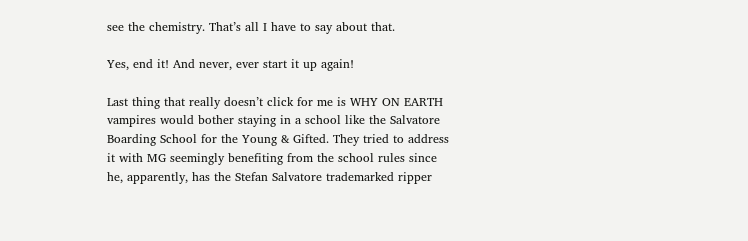see the chemistry. That’s all I have to say about that.

Yes, end it! And never, ever start it up again!

Last thing that really doesn’t click for me is WHY ON EARTH vampires would bother staying in a school like the Salvatore Boarding School for the Young & Gifted. They tried to address it with MG seemingly benefiting from the school rules since he, apparently, has the Stefan Salvatore trademarked ripper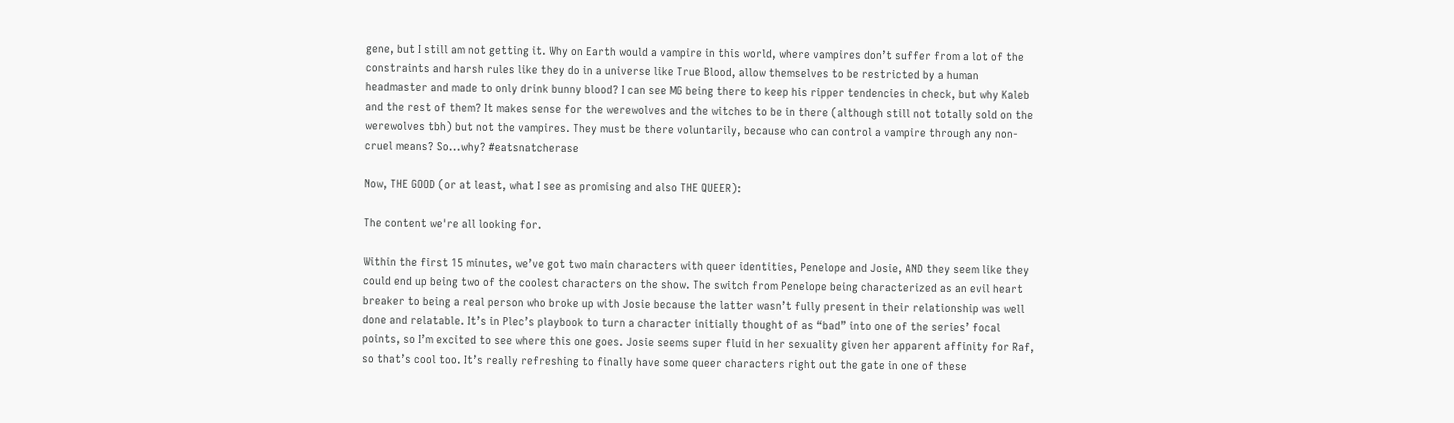gene, but I still am not getting it. Why on Earth would a vampire in this world, where vampires don’t suffer from a lot of the constraints and harsh rules like they do in a universe like True Blood, allow themselves to be restricted by a human headmaster and made to only drink bunny blood? I can see MG being there to keep his ripper tendencies in check, but why Kaleb and the rest of them? It makes sense for the werewolves and the witches to be in there (although still not totally sold on the werewolves tbh) but not the vampires. They must be there voluntarily, because who can control a vampire through any non-cruel means? So...why? #eatsnatcherase

Now, THE GOOD (or at least, what I see as promising and also THE QUEER):

The content we're all looking for.

Within the first 15 minutes, we’ve got two main characters with queer identities, Penelope and Josie, AND they seem like they could end up being two of the coolest characters on the show. The switch from Penelope being characterized as an evil heart breaker to being a real person who broke up with Josie because the latter wasn’t fully present in their relationship was well done and relatable. It’s in Plec’s playbook to turn a character initially thought of as “bad” into one of the series’ focal points, so I’m excited to see where this one goes. Josie seems super fluid in her sexuality given her apparent affinity for Raf, so that’s cool too. It’s really refreshing to finally have some queer characters right out the gate in one of these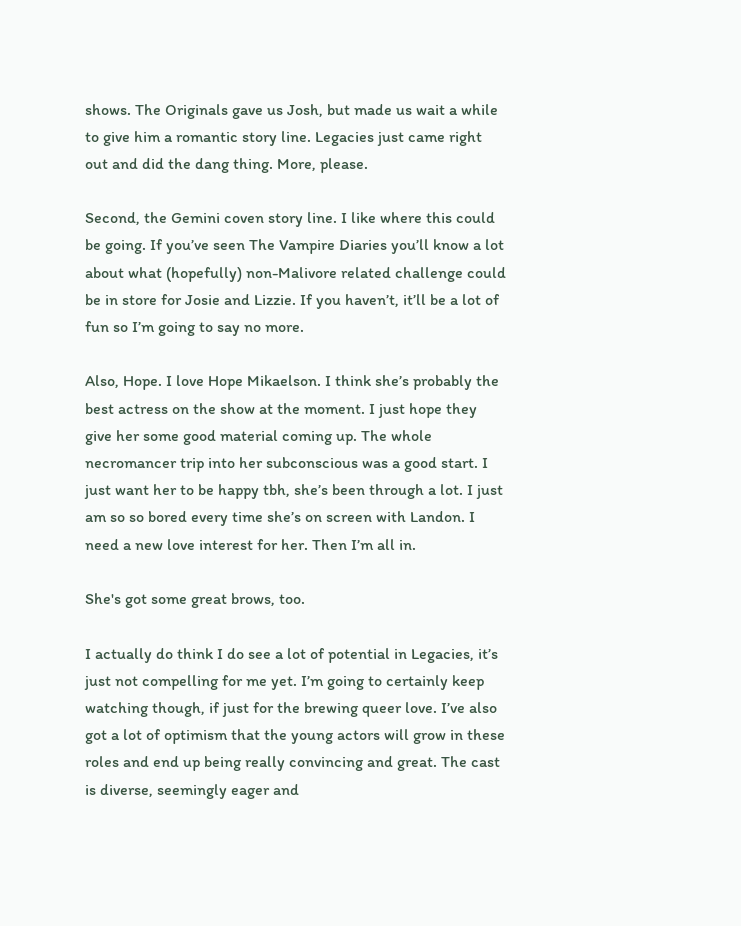shows. The Originals gave us Josh, but made us wait a while to give him a romantic story line. Legacies just came right out and did the dang thing. More, please.

Second, the Gemini coven story line. I like where this could be going. If you’ve seen The Vampire Diaries you’ll know a lot about what (hopefully) non-Malivore related challenge could be in store for Josie and Lizzie. If you haven’t, it’ll be a lot of fun so I’m going to say no more.

Also, Hope. I love Hope Mikaelson. I think she’s probably the best actress on the show at the moment. I just hope they give her some good material coming up. The whole necromancer trip into her subconscious was a good start. I just want her to be happy tbh, she’s been through a lot. I just am so so bored every time she’s on screen with Landon. I need a new love interest for her. Then I’m all in.

She's got some great brows, too.

I actually do think I do see a lot of potential in Legacies, it’s just not compelling for me yet. I’m going to certainly keep watching though, if just for the brewing queer love. I’ve also got a lot of optimism that the young actors will grow in these roles and end up being really convincing and great. The cast is diverse, seemingly eager and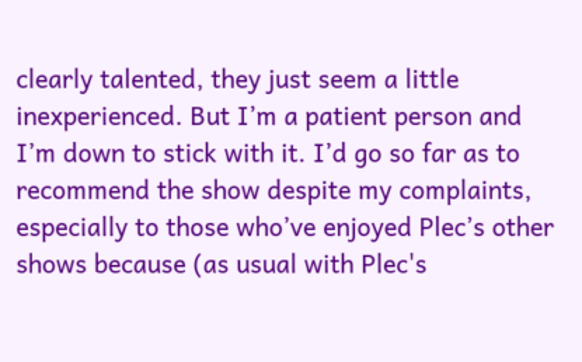clearly talented, they just seem a little inexperienced. But I’m a patient person and I’m down to stick with it. I’d go so far as to recommend the show despite my complaints, especially to those who’ve enjoyed Plec’s other shows because (as usual with Plec's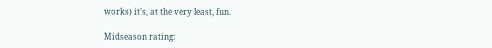works) it’s, at the very least, fun.

Midseason rating: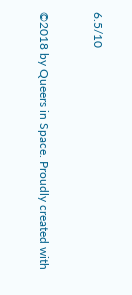6.5/10


©2018 by Queers in Space. Proudly created with